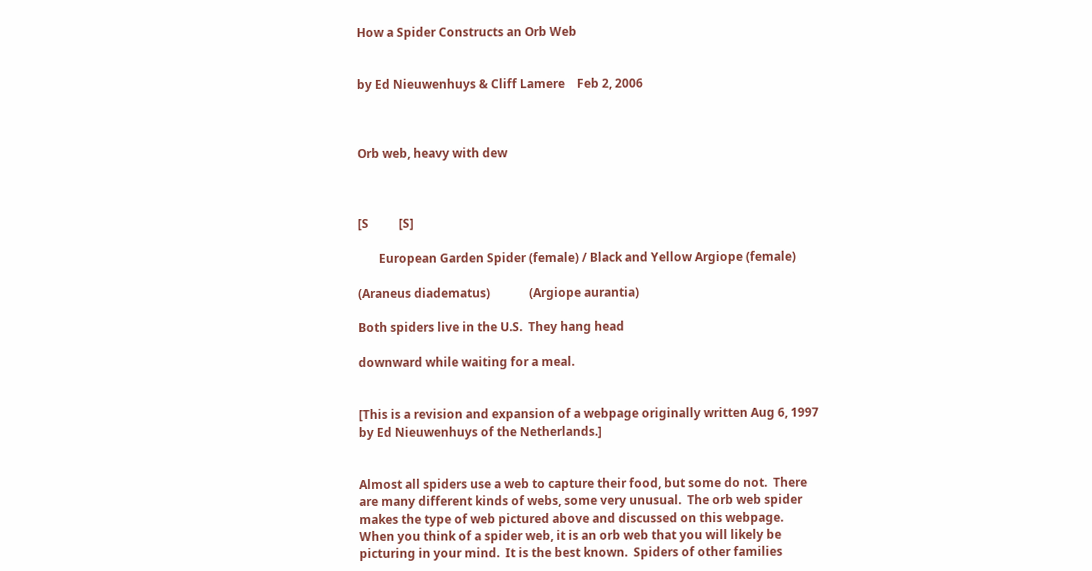How a Spider Constructs an Orb Web


by Ed Nieuwenhuys & Cliff Lamere    Feb 2, 2006



Orb web, heavy with dew



[S          [S]

       European Garden Spider (female) / Black and Yellow Argiope (female)

(Araneus diadematus)             (Argiope aurantia)

Both spiders live in the U.S.  They hang head

downward while waiting for a meal.


[This is a revision and expansion of a webpage originally written Aug 6, 1997 by Ed Nieuwenhuys of the Netherlands.]


Almost all spiders use a web to capture their food, but some do not.  There are many different kinds of webs, some very unusual.  The orb web spider makes the type of web pictured above and discussed on this webpage.  When you think of a spider web, it is an orb web that you will likely be picturing in your mind.  It is the best known.  Spiders of other families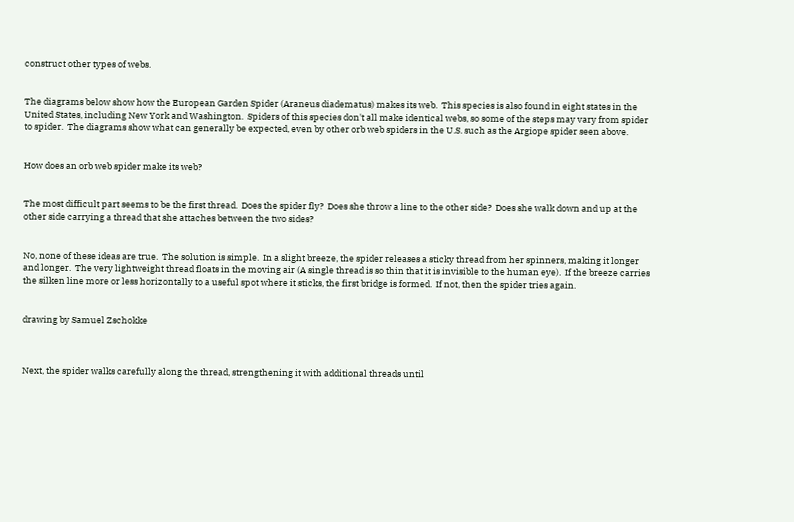construct other types of webs.


The diagrams below show how the European Garden Spider (Araneus diadematus) makes its web.  This species is also found in eight states in the United States, including New York and Washington.  Spiders of this species don't all make identical webs, so some of the steps may vary from spider to spider.  The diagrams show what can generally be expected, even by other orb web spiders in the U.S. such as the Argiope spider seen above.


How does an orb web spider make its web?


The most difficult part seems to be the first thread.  Does the spider fly?  Does she throw a line to the other side?  Does she walk down and up at the other side carrying a thread that she attaches between the two sides?


No, none of these ideas are true.  The solution is simple.  In a slight breeze, the spider releases a sticky thread from her spinners, making it longer and longer.  The very lightweight thread floats in the moving air (A single thread is so thin that it is invisible to the human eye).  If the breeze carries the silken line more or less horizontally to a useful spot where it sticks, the first bridge is formed.  If not, then the spider tries again.


drawing by Samuel Zschokke



Next, the spider walks carefully along the thread, strengthening it with additional threads until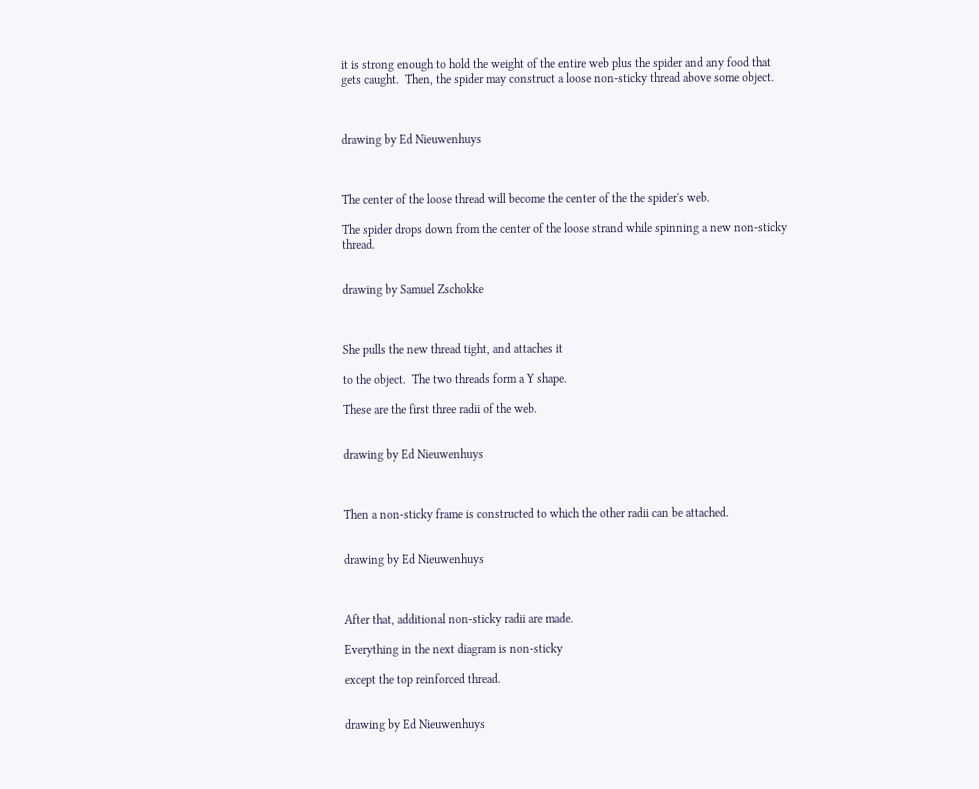it is strong enough to hold the weight of the entire web plus the spider and any food that gets caught.  Then, the spider may construct a loose non-sticky thread above some object.



drawing by Ed Nieuwenhuys



The center of the loose thread will become the center of the the spider's web.

The spider drops down from the center of the loose strand while spinning a new non-sticky thread.


drawing by Samuel Zschokke



She pulls the new thread tight, and attaches it

to the object.  The two threads form a Y shape.

These are the first three radii of the web.


drawing by Ed Nieuwenhuys



Then a non-sticky frame is constructed to which the other radii can be attached.


drawing by Ed Nieuwenhuys



After that, additional non-sticky radii are made.

Everything in the next diagram is non-sticky

except the top reinforced thread.


drawing by Ed Nieuwenhuys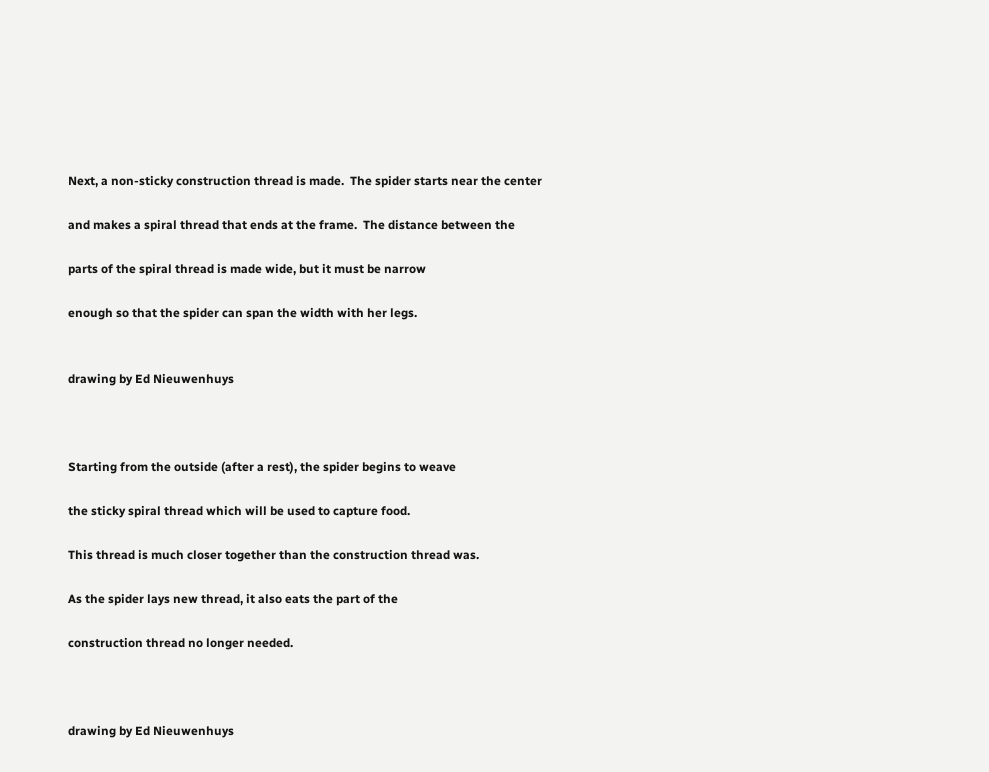Next, a non-sticky construction thread is made.  The spider starts near the center

and makes a spiral thread that ends at the frame.  The distance between the

parts of the spiral thread is made wide, but it must be narrow

enough so that the spider can span the width with her legs.


drawing by Ed Nieuwenhuys



Starting from the outside (after a rest), the spider begins to weave

the sticky spiral thread which will be used to capture food.

This thread is much closer together than the construction thread was.

As the spider lays new thread, it also eats the part of the

construction thread no longer needed.



drawing by Ed Nieuwenhuys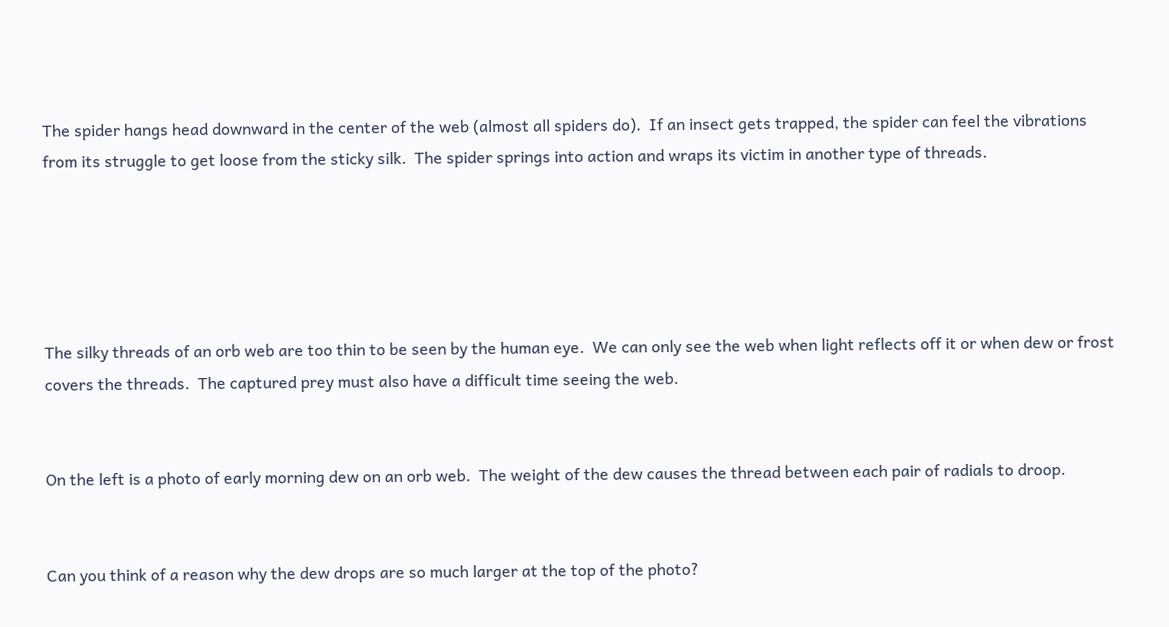The spider hangs head downward in the center of the web (almost all spiders do).  If an insect gets trapped, the spider can feel the vibrations from its struggle to get loose from the sticky silk.  The spider springs into action and wraps its victim in another type of threads.





The silky threads of an orb web are too thin to be seen by the human eye.  We can only see the web when light reflects off it or when dew or frost covers the threads.  The captured prey must also have a difficult time seeing the web.


On the left is a photo of early morning dew on an orb web.  The weight of the dew causes the thread between each pair of radials to droop.


Can you think of a reason why the dew drops are so much larger at the top of the photo?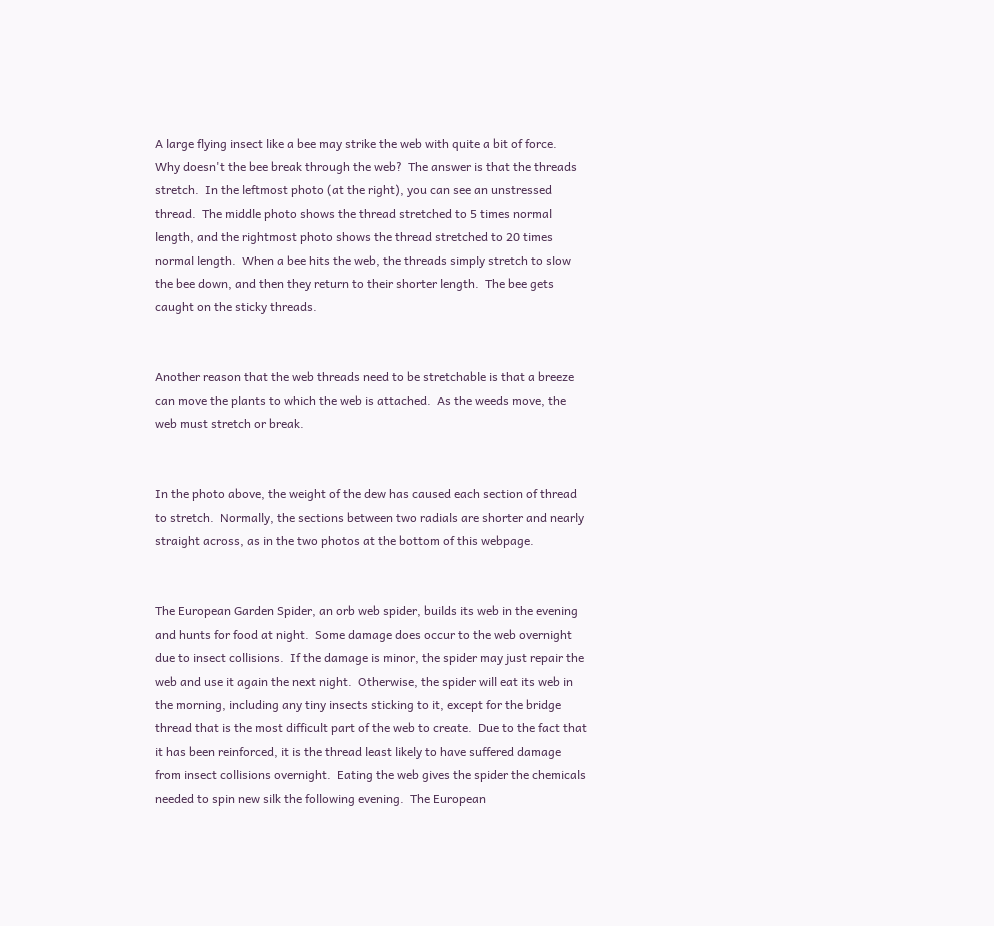A large flying insect like a bee may strike the web with quite a bit of force.  Why doesn't the bee break through the web?  The answer is that the threads stretch.  In the leftmost photo (at the right), you can see an unstressed thread.  The middle photo shows the thread stretched to 5 times normal length, and the rightmost photo shows the thread stretched to 20 times normal length.  When a bee hits the web, the threads simply stretch to slow the bee down, and then they return to their shorter length.  The bee gets caught on the sticky threads.


Another reason that the web threads need to be stretchable is that a breeze can move the plants to which the web is attached.  As the weeds move, the web must stretch or break.


In the photo above, the weight of the dew has caused each section of thread to stretch.  Normally, the sections between two radials are shorter and nearly straight across, as in the two photos at the bottom of this webpage.


The European Garden Spider, an orb web spider, builds its web in the evening and hunts for food at night.  Some damage does occur to the web overnight due to insect collisions.  If the damage is minor, the spider may just repair the web and use it again the next night.  Otherwise, the spider will eat its web in the morning, including any tiny insects sticking to it, except for the bridge thread that is the most difficult part of the web to create.  Due to the fact that it has been reinforced, it is the thread least likely to have suffered damage from insect collisions overnight.  Eating the web gives the spider the chemicals needed to spin new silk the following evening.  The European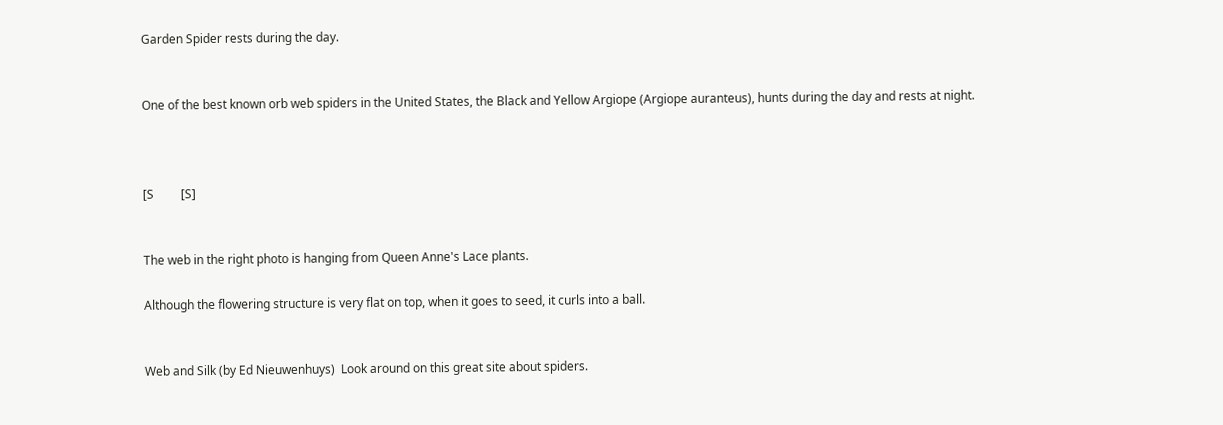Garden Spider rests during the day.


One of the best known orb web spiders in the United States, the Black and Yellow Argiope (Argiope auranteus), hunts during the day and rests at night.



[S         [S]


The web in the right photo is hanging from Queen Anne's Lace plants.

Although the flowering structure is very flat on top, when it goes to seed, it curls into a ball.


Web and Silk (by Ed Nieuwenhuys)  Look around on this great site about spiders.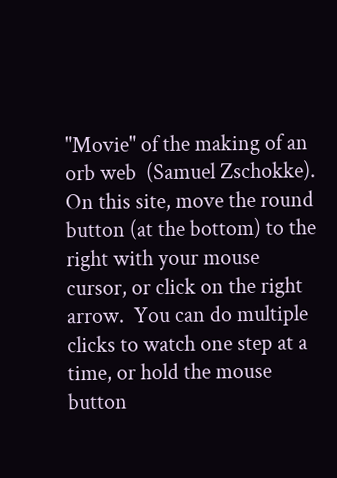"Movie" of the making of an orb web  (Samuel Zschokke).  On this site, move the round button (at the bottom) to the right with your mouse cursor, or click on the right arrow.  You can do multiple clicks to watch one step at a time, or hold the mouse button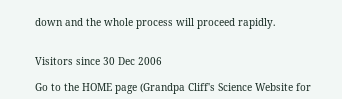down and the whole process will proceed rapidly.


Visitors since 30 Dec 2006

Go to the HOME page (Grandpa Cliff's Science Website for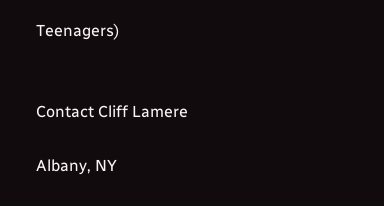Teenagers)


Contact Cliff Lamere

Albany, NY